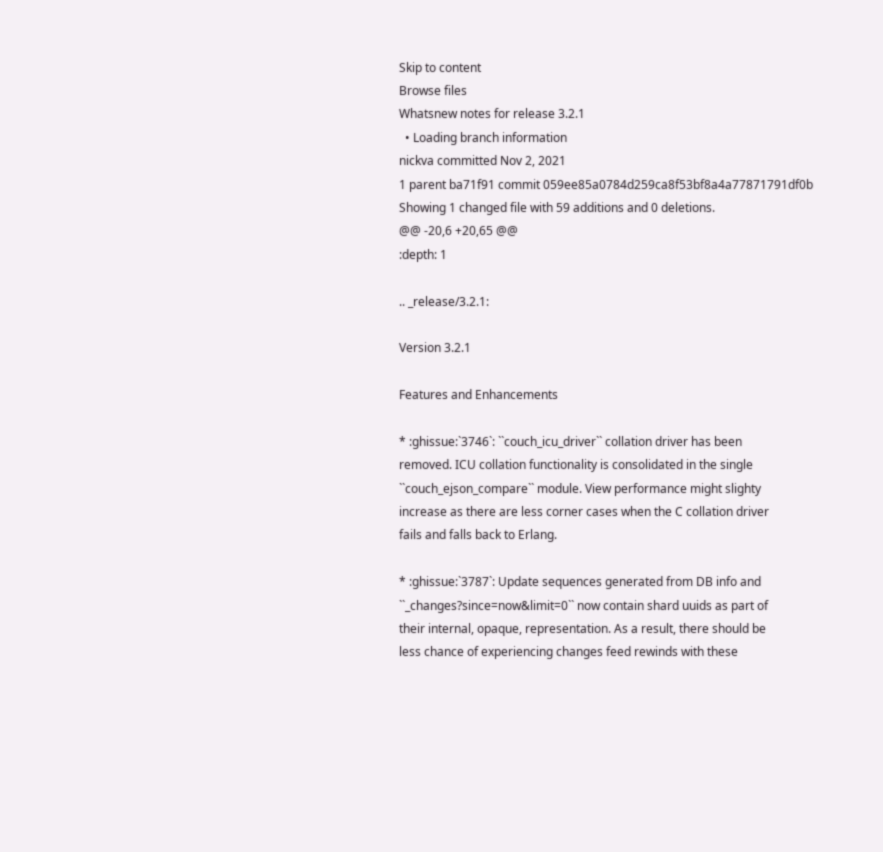Skip to content
Browse files
Whatsnew notes for release 3.2.1
  • Loading branch information
nickva committed Nov 2, 2021
1 parent ba71f91 commit 059ee85a0784d259ca8f53bf8a4a77871791df0b
Showing 1 changed file with 59 additions and 0 deletions.
@@ -20,6 +20,65 @@
:depth: 1

.. _release/3.2.1:

Version 3.2.1

Features and Enhancements

* :ghissue:`3746`: ``couch_icu_driver`` collation driver has been
removed. ICU collation functionality is consolidated in the single
``couch_ejson_compare`` module. View performance might slighty
increase as there are less corner cases when the C collation driver
fails and falls back to Erlang.

* :ghissue:`3787`: Update sequences generated from DB info and
``_changes?since=now&limit=0`` now contain shard uuids as part of
their internal, opaque, representation. As a result, there should be
less chance of experiencing changes feed rewinds with these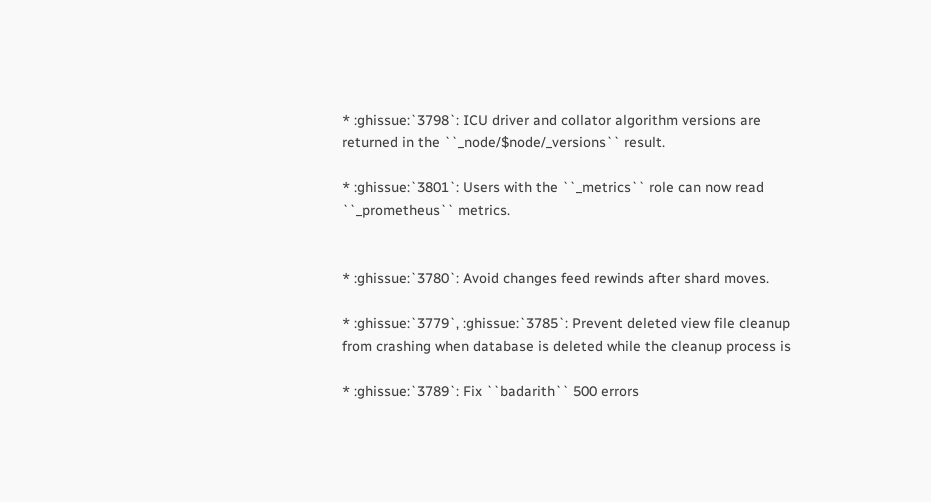* :ghissue:`3798`: ICU driver and collator algorithm versions are
returned in the ``_node/$node/_versions`` result.

* :ghissue:`3801`: Users with the ``_metrics`` role can now read
``_prometheus`` metrics.


* :ghissue:`3780`: Avoid changes feed rewinds after shard moves.

* :ghissue:`3779`, :ghissue:`3785`: Prevent deleted view file cleanup
from crashing when database is deleted while the cleanup process is

* :ghissue:`3789`: Fix ``badarith`` 500 errors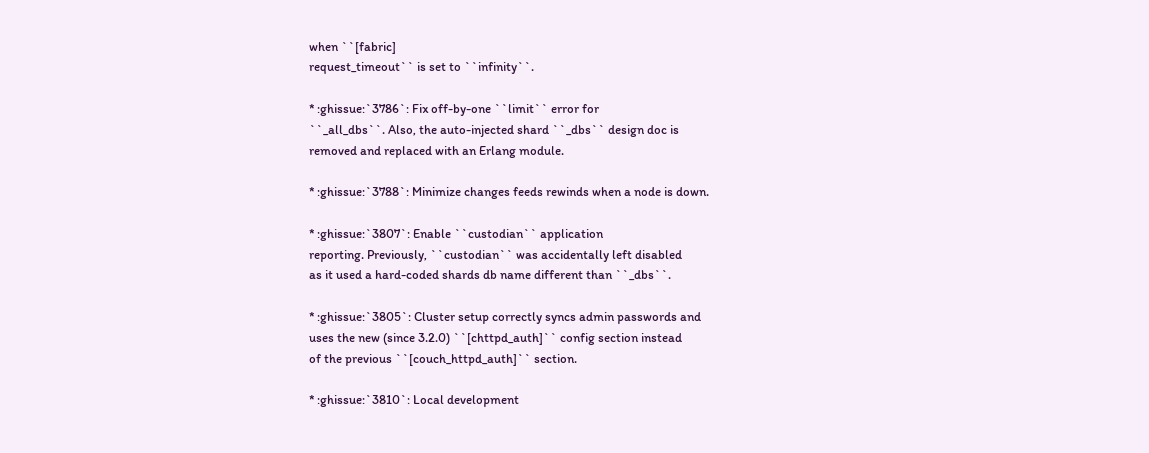when ``[fabric]
request_timeout`` is set to ``infinity``.

* :ghissue:`3786`: Fix off-by-one ``limit`` error for
``_all_dbs``. Also, the auto-injected shard ``_dbs`` design doc is
removed and replaced with an Erlang module.

* :ghissue:`3788`: Minimize changes feeds rewinds when a node is down.

* :ghissue:`3807`: Enable ``custodian`` application
reporting. Previously, ``custodian`` was accidentally left disabled
as it used a hard-coded shards db name different than ``_dbs``.

* :ghissue:`3805`: Cluster setup correctly syncs admin passwords and
uses the new (since 3.2.0) ``[chttpd_auth]`` config section instead
of the previous ``[couch_httpd_auth]`` section.

* :ghissue:`3810`: Local development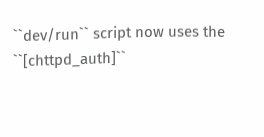``dev/run`` script now uses the
``[chttpd_auth]``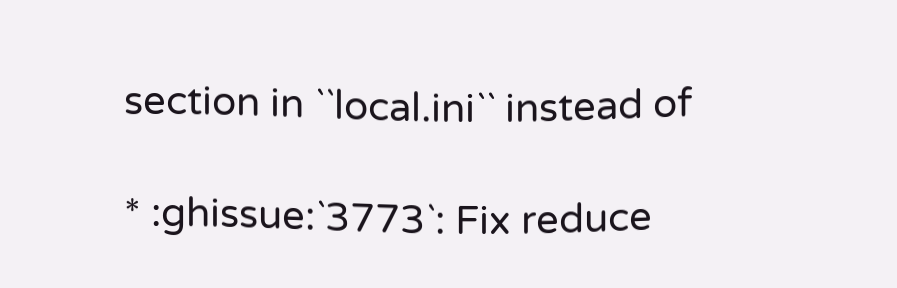section in ``local.ini`` instead of

* :ghissue:`3773`: Fix reduce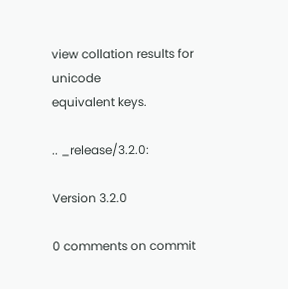view collation results for unicode
equivalent keys.

.. _release/3.2.0:

Version 3.2.0

0 comments on commit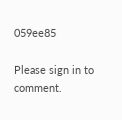059ee85

Please sign in to comment.